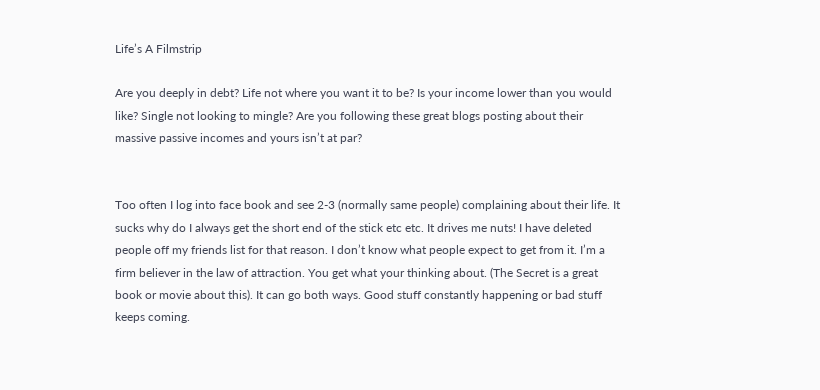Life’s A Filmstrip

Are you deeply in debt? Life not where you want it to be? Is your income lower than you would like? Single not looking to mingle? Are you following these great blogs posting about their massive passive incomes and yours isn’t at par?


Too often I log into face book and see 2-3 (normally same people) complaining about their life. It sucks why do I always get the short end of the stick etc etc. It drives me nuts! I have deleted people off my friends list for that reason. I don’t know what people expect to get from it. I’m a firm believer in the law of attraction. You get what your thinking about. (The Secret is a great book or movie about this). It can go both ways. Good stuff constantly happening or bad stuff keeps coming.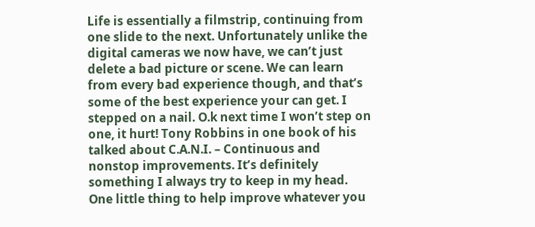Life is essentially a filmstrip, continuing from one slide to the next. Unfortunately unlike the digital cameras we now have, we can’t just delete a bad picture or scene. We can learn from every bad experience though, and that’s some of the best experience your can get. I stepped on a nail. O.k next time I won’t step on one, it hurt! Tony Robbins in one book of his talked about C.A.N.I. – Continuous and nonstop improvements. It’s definitely something I always try to keep in my head. One little thing to help improve whatever you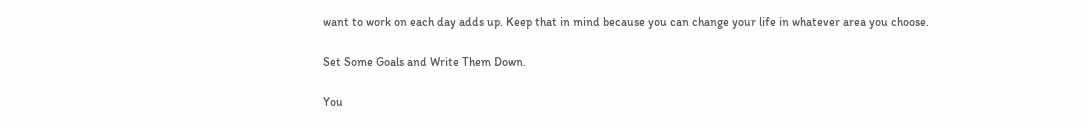want to work on each day adds up. Keep that in mind because you can change your life in whatever area you choose.

Set Some Goals and Write Them Down.

You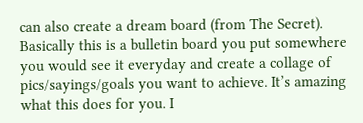can also create a dream board (from The Secret). Basically this is a bulletin board you put somewhere you would see it everyday and create a collage of pics/sayings/goals you want to achieve. It’s amazing what this does for you. I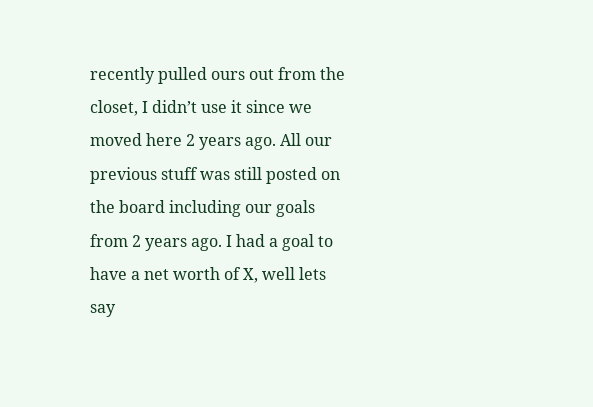recently pulled ours out from the closet, I didn’t use it since we moved here 2 years ago. All our previous stuff was still posted on the board including our goals from 2 years ago. I had a goal to have a net worth of X, well lets say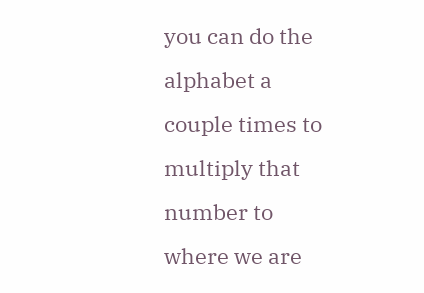you can do the alphabet a couple times to multiply that number to where we are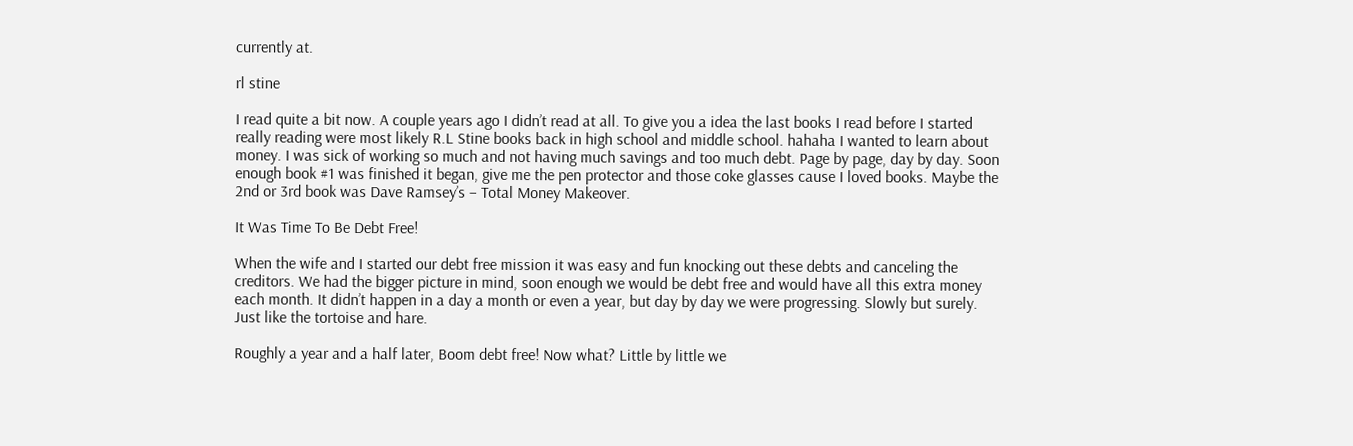currently at.

rl stine

I read quite a bit now. A couple years ago I didn’t read at all. To give you a idea the last books I read before I started really reading were most likely R.L Stine books back in high school and middle school. hahaha I wanted to learn about money. I was sick of working so much and not having much savings and too much debt. Page by page, day by day. Soon enough book #1 was finished it began, give me the pen protector and those coke glasses cause I loved books. Maybe the 2nd or 3rd book was Dave Ramsey’s – Total Money Makeover.

It Was Time To Be Debt Free!

When the wife and I started our debt free mission it was easy and fun knocking out these debts and canceling the creditors. We had the bigger picture in mind, soon enough we would be debt free and would have all this extra money each month. It didn’t happen in a day a month or even a year, but day by day we were progressing. Slowly but surely. Just like the tortoise and hare.

Roughly a year and a half later, Boom debt free! Now what? Little by little we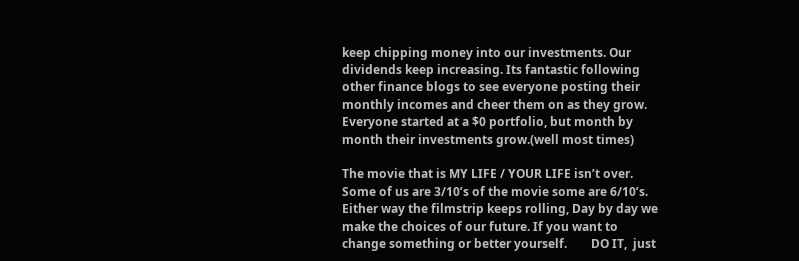keep chipping money into our investments. Our dividends keep increasing. Its fantastic following other finance blogs to see everyone posting their monthly incomes and cheer them on as they grow. Everyone started at a $0 portfolio, but month by month their investments grow.(well most times)

The movie that is MY LIFE / YOUR LIFE isn’t over. Some of us are 3/10’s of the movie some are 6/10’s. Either way the filmstrip keeps rolling, Day by day we make the choices of our future. If you want to change something or better yourself.        DO IT,  just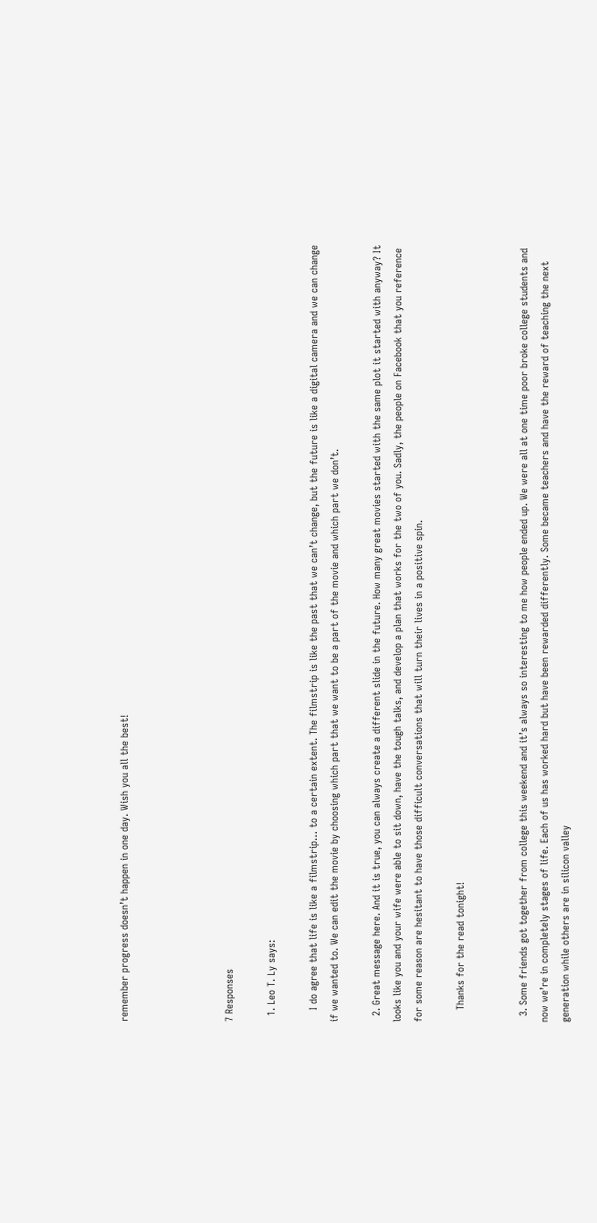remember progress doesn’t happen in one day. Wish you all the best!




7 Responses

  1. Leo T. Ly says:

    I do agree that life is like a filmstrip… to a certain extent. The filmstrip is like the past that we can’t change, but the future is like a digital camera and we can change if we wanted to. We can edit the movie by choosing which part that we want to be a part of the movie and which part we don’t.

  2. Great message here. And it is true, you can always create a different slide in the future. How many great movies started with the same plot it started with anyway? It looks like you and your wife were able to sit down, have the tough talks, and develop a plan that works for the two of you. Sadly, the people on Facebook that you reference for some reason are hesitant to have those difficult conversations that will turn their lives in a positive spin.

    Thanks for the read tonight!


  3. Some friends got together from college this weekend and it’s always so interesting to me how people ended up. We were all at one time poor broke college students and now we’re in completely stages of life. Each of us has worked hard but have been rewarded differently. Some became teachers and have the reward of teaching the next generation while others are in silicon valley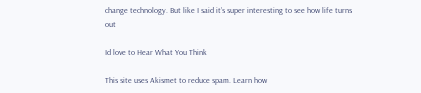change technology. But like I said it’s super interesting to see how life turns out

Id love to Hear What You Think

This site uses Akismet to reduce spam. Learn how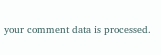your comment data is processed.